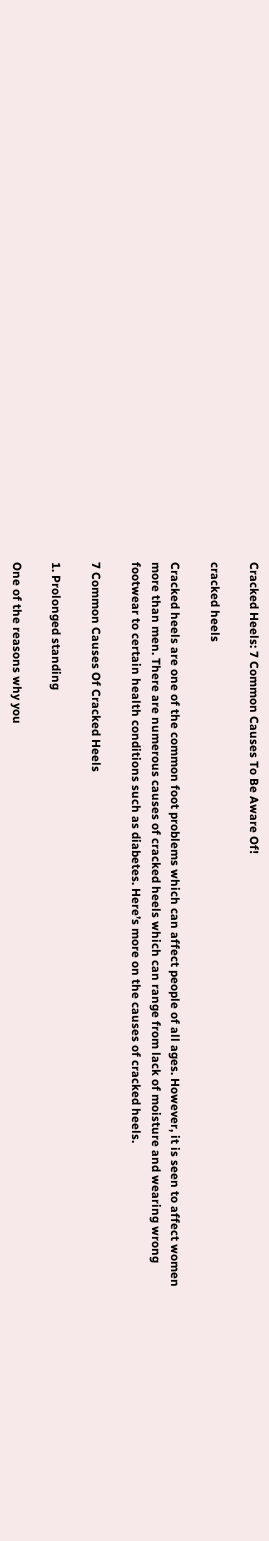Cracked Heels: 7 Common Causes To Be Aware Of!

cracked heels

Cracked heels are one of the common foot problems which can affect people of all ages. However, it is seen to affect women more than men. There are numerous causes of cracked heels which can range from lack of moisture and wearing wrong footwear to certain health conditions such as diabetes. Here’s more on the causes of cracked heels.

7 Common Causes Of Cracked Heels

1. Prolonged standing

One of the reasons why you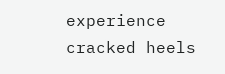experience cracked heels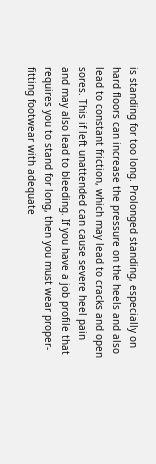is standing for too long. Prolonged standing, especially on hard floors can increase the pressure on the heels and also lead to constant friction, which may lead to cracks and open sores. This if left unattended can cause severe heel pain and may also lead to bleeding. If you have a job profile that requires you to stand for long, then you must wear proper-fitting footwear with adequate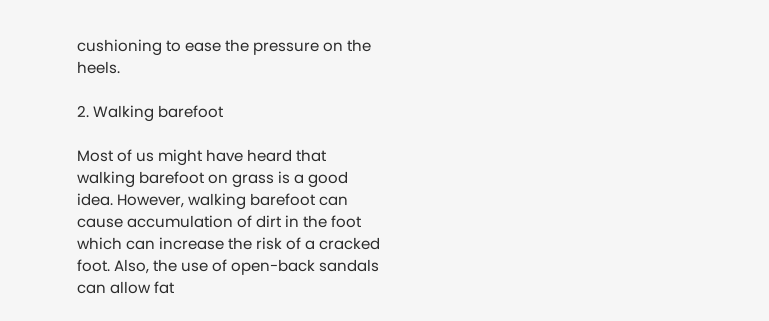cushioning to ease the pressure on the heels.

2. Walking barefoot

Most of us might have heard that walking barefoot on grass is a good idea. However, walking barefoot can cause accumulation of dirt in the foot which can increase the risk of a cracked foot. Also, the use of open-back sandals can allow fat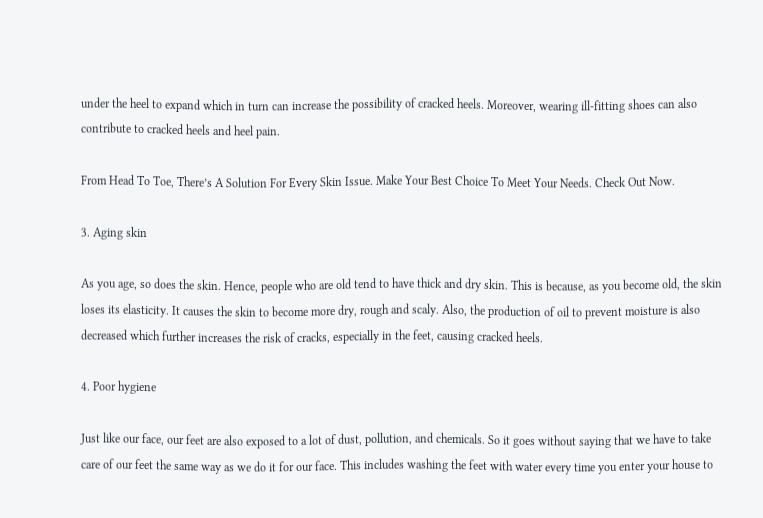under the heel to expand which in turn can increase the possibility of cracked heels. Moreover, wearing ill-fitting shoes can also contribute to cracked heels and heel pain.

From Head To Toe, There’s A Solution For Every Skin Issue. Make Your Best Choice To Meet Your Needs. Check Out Now.

3. Aging skin

As you age, so does the skin. Hence, people who are old tend to have thick and dry skin. This is because, as you become old, the skin loses its elasticity. It causes the skin to become more dry, rough and scaly. Also, the production of oil to prevent moisture is also decreased which further increases the risk of cracks, especially in the feet, causing cracked heels.

4. Poor hygiene

Just like our face, our feet are also exposed to a lot of dust, pollution, and chemicals. So it goes without saying that we have to take care of our feet the same way as we do it for our face. This includes washing the feet with water every time you enter your house to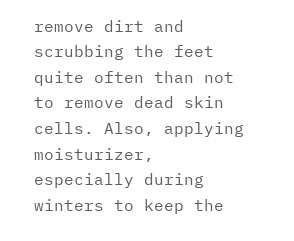remove dirt and scrubbing the feet quite often than not to remove dead skin cells. Also, applying moisturizer, especially during winters to keep the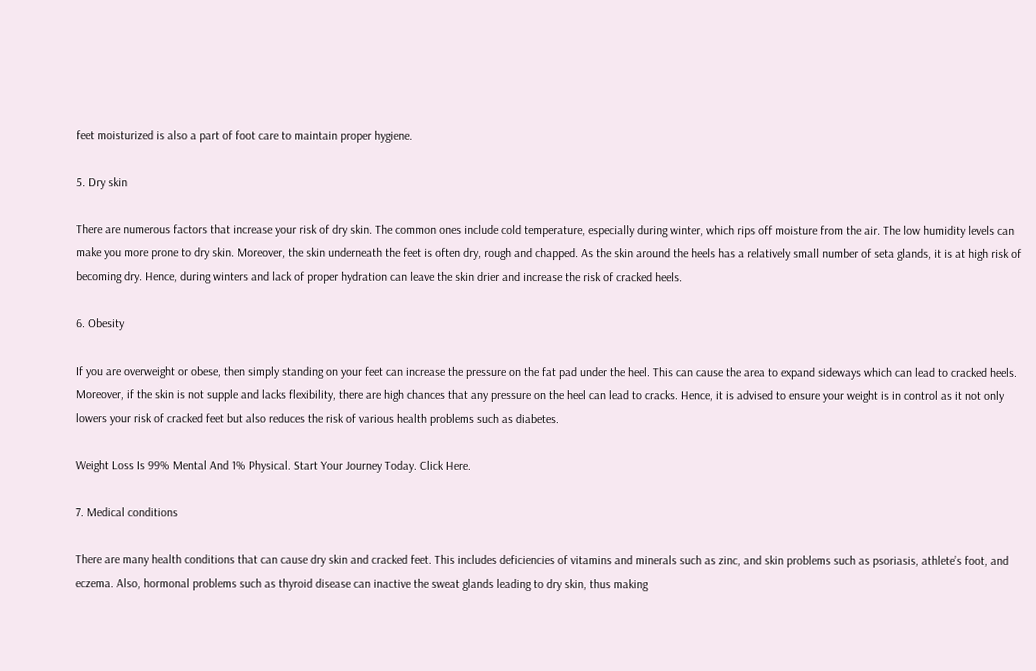feet moisturized is also a part of foot care to maintain proper hygiene.

5. Dry skin

There are numerous factors that increase your risk of dry skin. The common ones include cold temperature, especially during winter, which rips off moisture from the air. The low humidity levels can make you more prone to dry skin. Moreover, the skin underneath the feet is often dry, rough and chapped. As the skin around the heels has a relatively small number of seta glands, it is at high risk of becoming dry. Hence, during winters and lack of proper hydration can leave the skin drier and increase the risk of cracked heels.

6. Obesity

If you are overweight or obese, then simply standing on your feet can increase the pressure on the fat pad under the heel. This can cause the area to expand sideways which can lead to cracked heels. Moreover, if the skin is not supple and lacks flexibility, there are high chances that any pressure on the heel can lead to cracks. Hence, it is advised to ensure your weight is in control as it not only lowers your risk of cracked feet but also reduces the risk of various health problems such as diabetes.

Weight Loss Is 99% Mental And 1% Physical. Start Your Journey Today. Click Here.

7. Medical conditions

There are many health conditions that can cause dry skin and cracked feet. This includes deficiencies of vitamins and minerals such as zinc, and skin problems such as psoriasis, athlete’s foot, and eczema. Also, hormonal problems such as thyroid disease can inactive the sweat glands leading to dry skin, thus making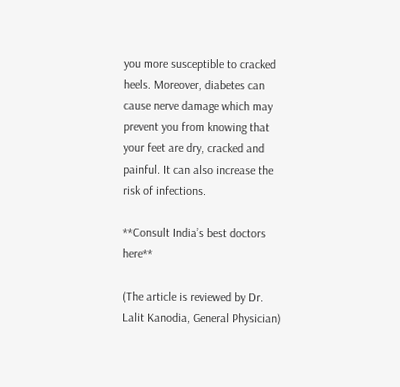you more susceptible to cracked heels. Moreover, diabetes can cause nerve damage which may prevent you from knowing that your feet are dry, cracked and painful. It can also increase the risk of infections.

**Consult India’s best doctors here**

(The article is reviewed by Dr. Lalit Kanodia, General Physician)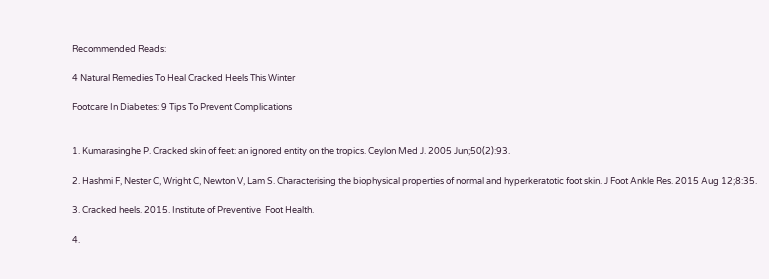Recommended Reads:

4 Natural Remedies To Heal Cracked Heels This Winter

Footcare In Diabetes: 9 Tips To Prevent Complications


1. Kumarasinghe P. Cracked skin of feet: an ignored entity on the tropics. Ceylon Med J. 2005 Jun;50(2):93.

2. Hashmi F, Nester C, Wright C, Newton V, Lam S. Characterising the biophysical properties of normal and hyperkeratotic foot skin. J Foot Ankle Res. 2015 Aug 12;8:35.

3. Cracked heels. 2015. Institute of Preventive  Foot Health.

4.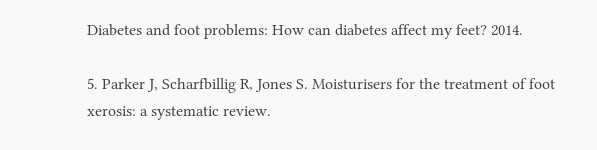Diabetes and foot problems: How can diabetes affect my feet? 2014.

5. Parker J, Scharfbillig R, Jones S. Moisturisers for the treatment of foot xerosis: a systematic review.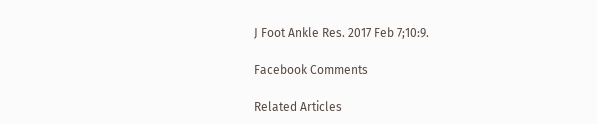J Foot Ankle Res. 2017 Feb 7;10:9.

Facebook Comments

Related Articles